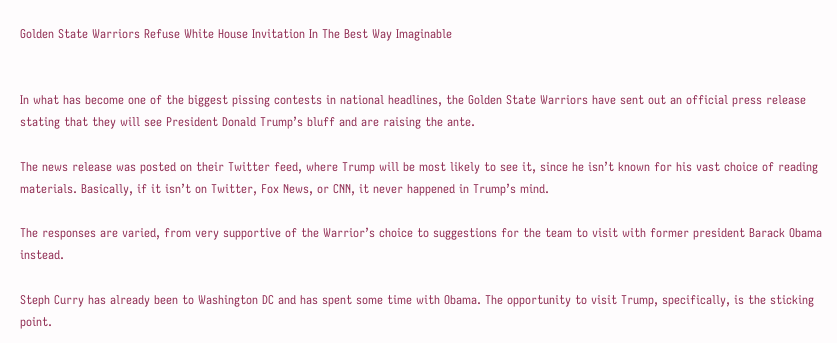Golden State Warriors Refuse White House Invitation In The Best Way Imaginable


In what has become one of the biggest pissing contests in national headlines, the Golden State Warriors have sent out an official press release stating that they will see President Donald Trump’s bluff and are raising the ante.

The news release was posted on their Twitter feed, where Trump will be most likely to see it, since he isn’t known for his vast choice of reading materials. Basically, if it isn’t on Twitter, Fox News, or CNN, it never happened in Trump’s mind.

The responses are varied, from very supportive of the Warrior’s choice to suggestions for the team to visit with former president Barack Obama instead.

Steph Curry has already been to Washington DC and has spent some time with Obama. The opportunity to visit Trump, specifically, is the sticking point.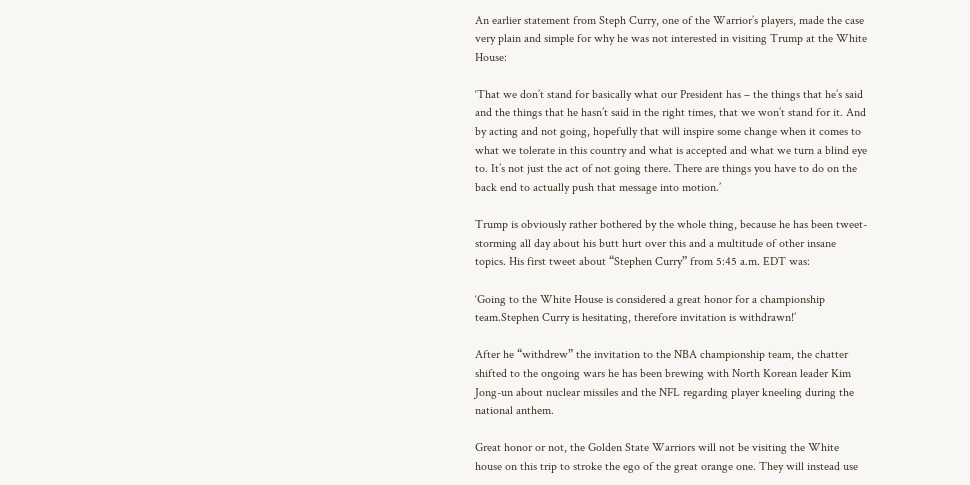An earlier statement from Steph Curry, one of the Warrior’s players, made the case very plain and simple for why he was not interested in visiting Trump at the White House:

‘That we don’t stand for basically what our President has – the things that he’s said and the things that he hasn’t said in the right times, that we won’t stand for it. And by acting and not going, hopefully that will inspire some change when it comes to what we tolerate in this country and what is accepted and what we turn a blind eye to. It’s not just the act of not going there. There are things you have to do on the back end to actually push that message into motion.’

Trump is obviously rather bothered by the whole thing, because he has been tweet-storming all day about his butt hurt over this and a multitude of other insane topics. His first tweet about “Stephen Curry” from 5:45 a.m. EDT was:

‘Going to the White House is considered a great honor for a championship team.Stephen Curry is hesitating, therefore invitation is withdrawn!’

After he “withdrew” the invitation to the NBA championship team, the chatter shifted to the ongoing wars he has been brewing with North Korean leader Kim Jong-un about nuclear missiles and the NFL regarding player kneeling during the national anthem.

Great honor or not, the Golden State Warriors will not be visiting the White house on this trip to stroke the ego of the great orange one. They will instead use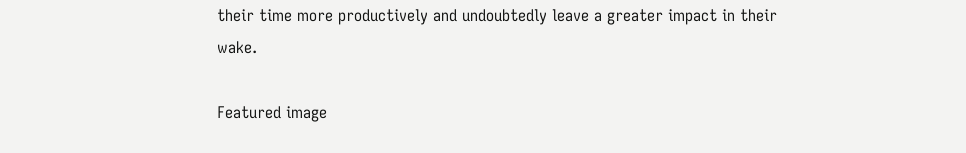their time more productively and undoubtedly leave a greater impact in their wake.

Featured image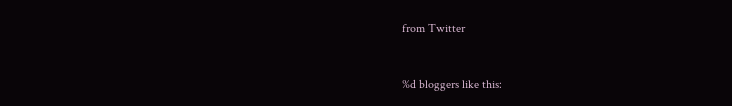from Twitter


%d bloggers like this: